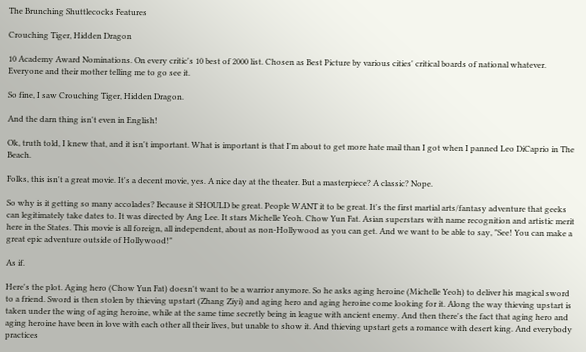The Brunching Shuttlecocks Features

Crouching Tiger, Hidden Dragon

10 Academy Award Nominations. On every critic's 10 best of 2000 list. Chosen as Best Picture by various cities' critical boards of national whatever. Everyone and their mother telling me to go see it.

So fine, I saw Crouching Tiger, Hidden Dragon.

And the darn thing isn't even in English!

Ok, truth told, I knew that, and it isn't important. What is important is that I'm about to get more hate mail than I got when I panned Leo DiCaprio in The Beach.

Folks, this isn't a great movie. It's a decent movie, yes. A nice day at the theater. But a masterpiece? A classic? Nope.

So why is it getting so many accolades? Because it SHOULD be great. People WANT it to be great. It's the first martial arts/fantasy adventure that geeks can legitimately take dates to. It was directed by Ang Lee. It stars Michelle Yeoh. Chow Yun Fat. Asian superstars with name recognition and artistic merit here in the States. This movie is all foreign, all independent, about as non-Hollywood as you can get. And we want to be able to say, "See! You can make a great epic adventure outside of Hollywood!"

As if.

Here's the plot. Aging hero (Chow Yun Fat) doesn't want to be a warrior anymore. So he asks aging heroine (Michelle Yeoh) to deliver his magical sword to a friend. Sword is then stolen by thieving upstart (Zhang Ziyi) and aging hero and aging heroine come looking for it. Along the way thieving upstart is taken under the wing of aging heroine, while at the same time secretly being in league with ancient enemy. And then there's the fact that aging hero and aging heroine have been in love with each other all their lives, but unable to show it. And thieving upstart gets a romance with desert king. And everybody practices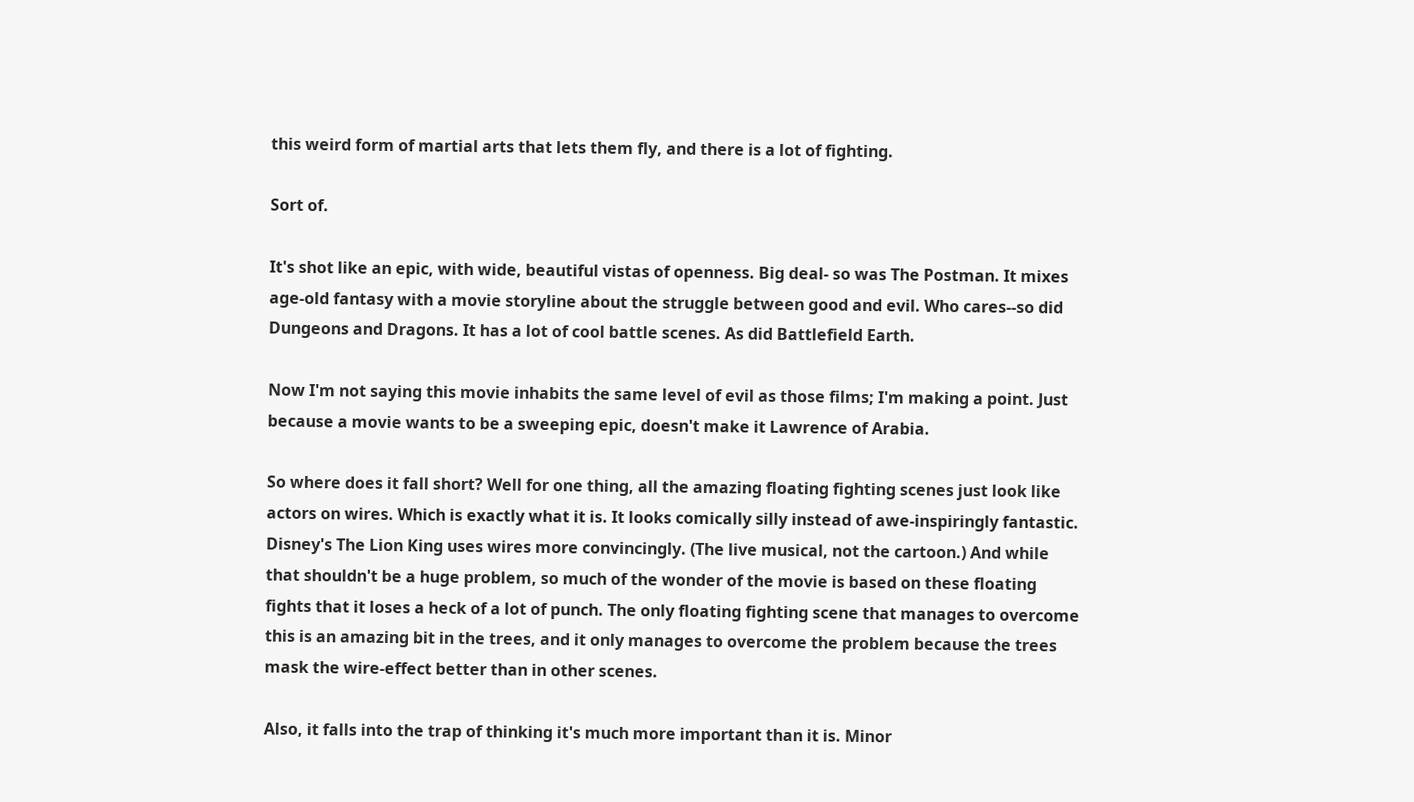this weird form of martial arts that lets them fly, and there is a lot of fighting.

Sort of.

It's shot like an epic, with wide, beautiful vistas of openness. Big deal- so was The Postman. It mixes age-old fantasy with a movie storyline about the struggle between good and evil. Who cares--so did Dungeons and Dragons. It has a lot of cool battle scenes. As did Battlefield Earth.

Now I'm not saying this movie inhabits the same level of evil as those films; I'm making a point. Just because a movie wants to be a sweeping epic, doesn't make it Lawrence of Arabia.

So where does it fall short? Well for one thing, all the amazing floating fighting scenes just look like actors on wires. Which is exactly what it is. It looks comically silly instead of awe-inspiringly fantastic. Disney's The Lion King uses wires more convincingly. (The live musical, not the cartoon.) And while that shouldn't be a huge problem, so much of the wonder of the movie is based on these floating fights that it loses a heck of a lot of punch. The only floating fighting scene that manages to overcome this is an amazing bit in the trees, and it only manages to overcome the problem because the trees mask the wire-effect better than in other scenes.

Also, it falls into the trap of thinking it's much more important than it is. Minor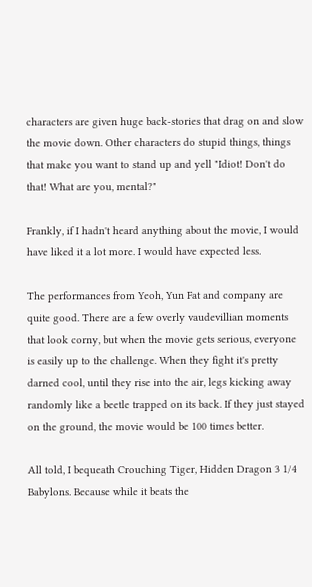characters are given huge back-stories that drag on and slow the movie down. Other characters do stupid things, things that make you want to stand up and yell "Idiot! Don't do that! What are you, mental?"

Frankly, if I hadn't heard anything about the movie, I would have liked it a lot more. I would have expected less.

The performances from Yeoh, Yun Fat and company are quite good. There are a few overly vaudevillian moments that look corny, but when the movie gets serious, everyone is easily up to the challenge. When they fight it's pretty darned cool, until they rise into the air, legs kicking away randomly like a beetle trapped on its back. If they just stayed on the ground, the movie would be 100 times better.

All told, I bequeath Crouching Tiger, Hidden Dragon 3 1/4 Babylons. Because while it beats the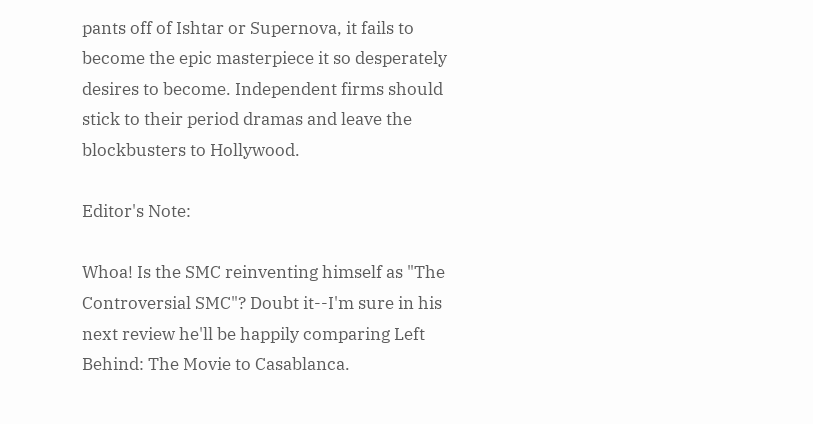pants off of Ishtar or Supernova, it fails to become the epic masterpiece it so desperately desires to become. Independent firms should stick to their period dramas and leave the blockbusters to Hollywood.

Editor's Note:

Whoa! Is the SMC reinventing himself as "The Controversial SMC"? Doubt it--I'm sure in his next review he'll be happily comparing Left Behind: The Movie to Casablanca.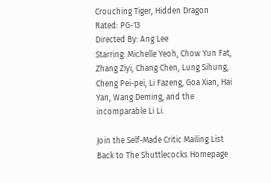Crouching Tiger, Hidden Dragon
Rated: PG-13
Directed By: Ang Lee
Starring: Michelle Yeoh, Chow Yun Fat, Zhang Ziyi, Chang Chen, Lung Sihung, Cheng Pei-pei, Li Fazeng, Goa Xian, Hai Yan, Wang Deming, and the incomparable Li Li.

Join the Self-Made Critic Mailing List Back to The Shuttlecocks Homepage